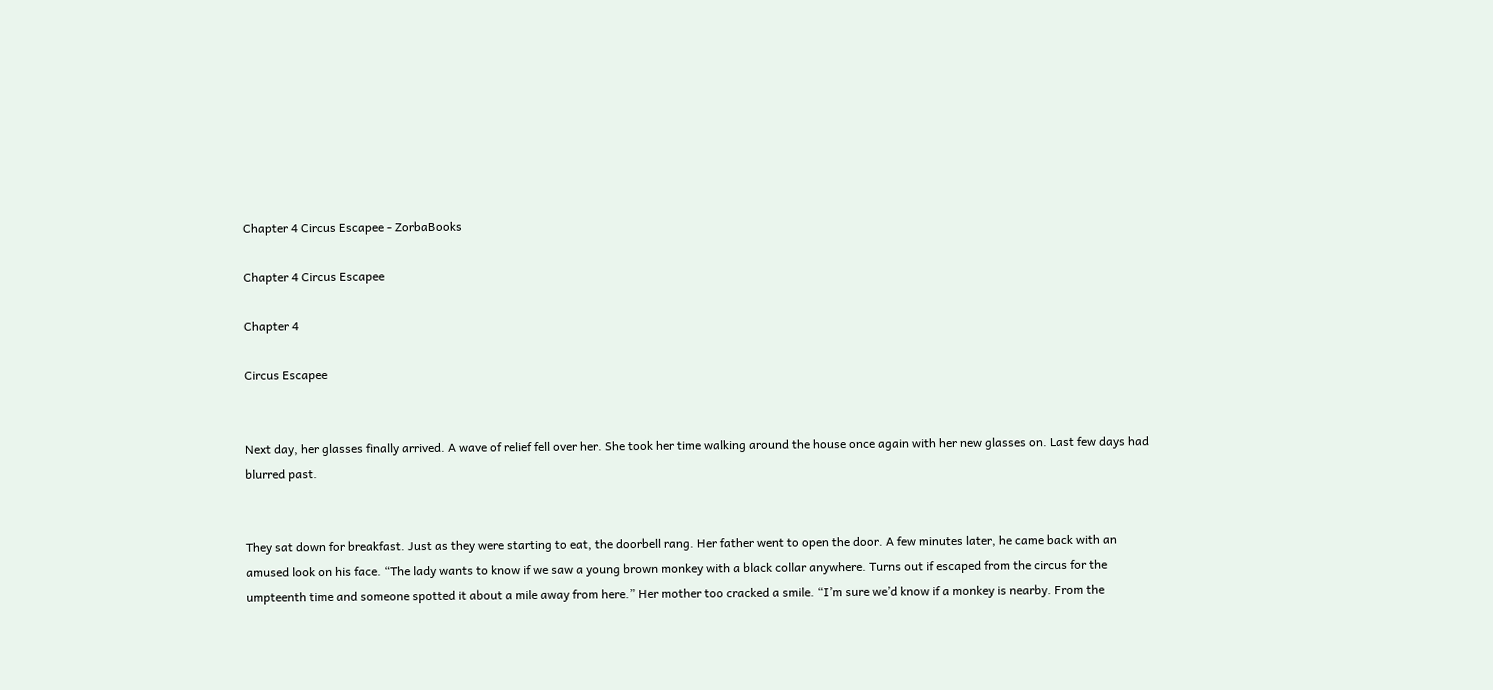Chapter 4 Circus Escapee - ZorbaBooks

Chapter 4 Circus Escapee

Chapter 4

Circus Escapee


Next day, her glasses finally arrived. A wave of relief fell over her. She took her time walking around the house once again with her new glasses on. Last few days had blurred past.


They sat down for breakfast. Just as they were starting to eat, the doorbell rang. Her father went to open the door. A few minutes later, he came back with an amused look on his face. “The lady wants to know if we saw a young brown monkey with a black collar anywhere. Turns out if escaped from the circus for the umpteenth time and someone spotted it about a mile away from here.” Her mother too cracked a smile. “I’m sure we’d know if a monkey is nearby. From the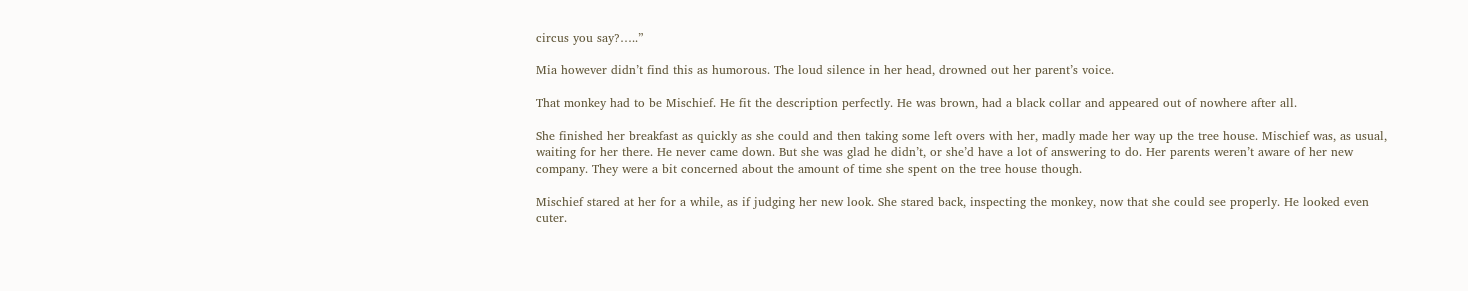circus you say?…..”

Mia however didn’t find this as humorous. The loud silence in her head, drowned out her parent’s voice.

That monkey had to be Mischief. He fit the description perfectly. He was brown, had a black collar and appeared out of nowhere after all.

She finished her breakfast as quickly as she could and then taking some left overs with her, madly made her way up the tree house. Mischief was, as usual, waiting for her there. He never came down. But she was glad he didn’t, or she’d have a lot of answering to do. Her parents weren’t aware of her new company. They were a bit concerned about the amount of time she spent on the tree house though.

Mischief stared at her for a while, as if judging her new look. She stared back, inspecting the monkey, now that she could see properly. He looked even cuter.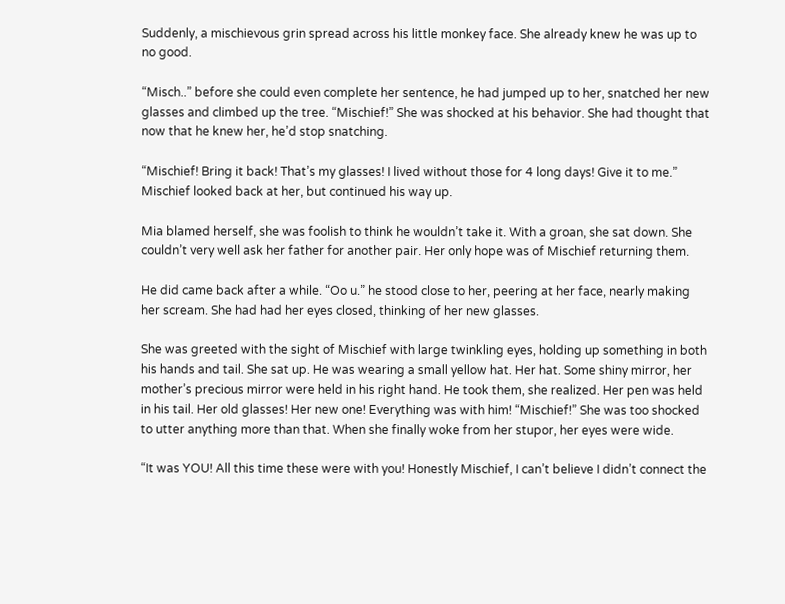Suddenly, a mischievous grin spread across his little monkey face. She already knew he was up to no good.

“Misch..” before she could even complete her sentence, he had jumped up to her, snatched her new glasses and climbed up the tree. “Mischief!” She was shocked at his behavior. She had thought that now that he knew her, he’d stop snatching.

“Mischief! Bring it back! That’s my glasses! I lived without those for 4 long days! Give it to me.” Mischief looked back at her, but continued his way up.

Mia blamed herself, she was foolish to think he wouldn’t take it. With a groan, she sat down. She couldn’t very well ask her father for another pair. Her only hope was of Mischief returning them.

He did came back after a while. “Oo u.” he stood close to her, peering at her face, nearly making her scream. She had had her eyes closed, thinking of her new glasses.

She was greeted with the sight of Mischief with large twinkling eyes, holding up something in both his hands and tail. She sat up. He was wearing a small yellow hat. Her hat. Some shiny mirror, her mother’s precious mirror were held in his right hand. He took them, she realized. Her pen was held in his tail. Her old glasses! Her new one! Everything was with him! “Mischief!” She was too shocked to utter anything more than that. When she finally woke from her stupor, her eyes were wide.

“It was YOU! All this time these were with you! Honestly Mischief, I can’t believe I didn’t connect the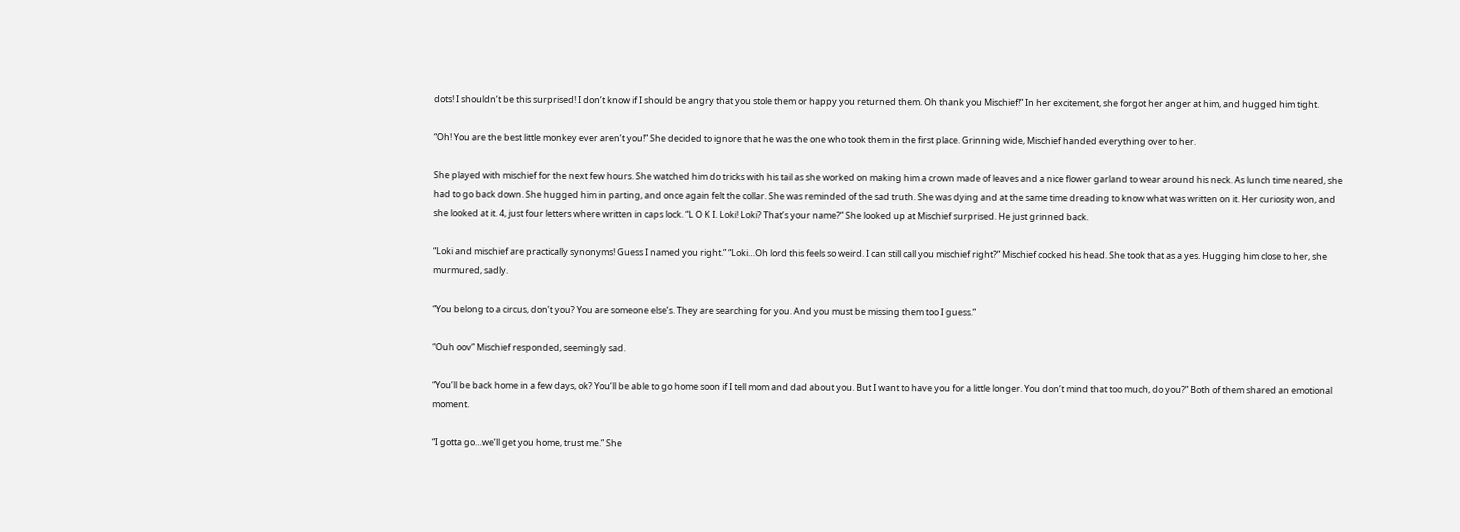dots! I shouldn’t be this surprised! I don’t know if I should be angry that you stole them or happy you returned them. Oh thank you Mischief!” In her excitement, she forgot her anger at him, and hugged him tight.

“Oh! You are the best little monkey ever aren’t you!” She decided to ignore that he was the one who took them in the first place. Grinning wide, Mischief handed everything over to her.

She played with mischief for the next few hours. She watched him do tricks with his tail as she worked on making him a crown made of leaves and a nice flower garland to wear around his neck. As lunch time neared, she had to go back down. She hugged him in parting, and once again felt the collar. She was reminded of the sad truth. She was dying and at the same time dreading to know what was written on it. Her curiosity won, and she looked at it. 4, just four letters where written in caps lock. “L O K I. Loki! Loki? That’s your name?” She looked up at Mischief surprised. He just grinned back.

“Loki and mischief are practically synonyms! Guess I named you right.” “Loki…Oh lord this feels so weird. I can still call you mischief right?” Mischief cocked his head. She took that as a yes. Hugging him close to her, she murmured, sadly.

“You belong to a circus, don’t you? You are someone else’s. They are searching for you. And you must be missing them too I guess.”

“Ouh oov” Mischief responded, seemingly sad.

“You’ll be back home in a few days, ok? You’ll be able to go home soon if I tell mom and dad about you. But I want to have you for a little longer. You don’t mind that too much, do you?” Both of them shared an emotional moment.

“I gotta go…we’ll get you home, trust me.” She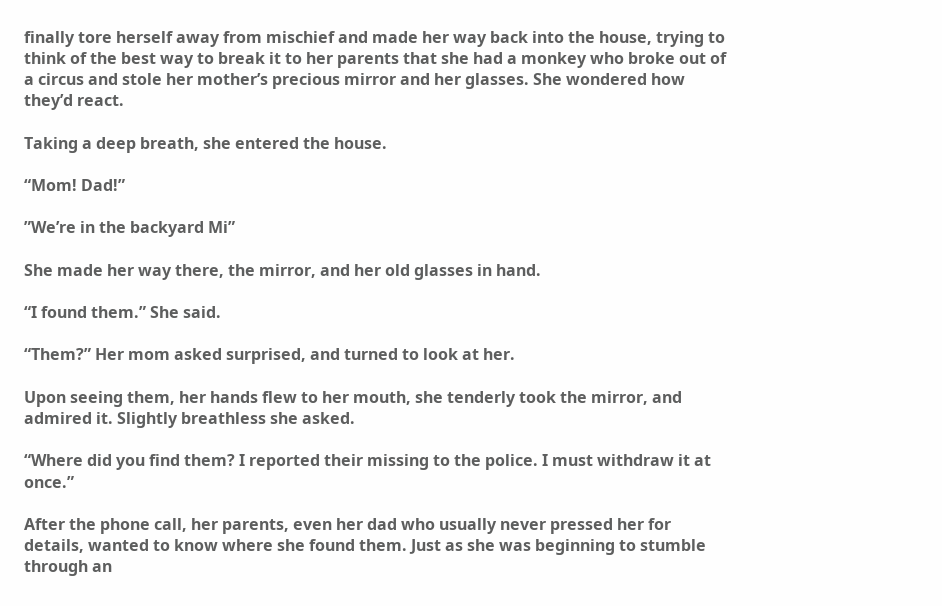finally tore herself away from mischief and made her way back into the house, trying to think of the best way to break it to her parents that she had a monkey who broke out of a circus and stole her mother’s precious mirror and her glasses. She wondered how they’d react.

Taking a deep breath, she entered the house.

“Mom! Dad!”

”We’re in the backyard Mi”

She made her way there, the mirror, and her old glasses in hand.

“I found them.” She said.

“Them?” Her mom asked surprised, and turned to look at her.

Upon seeing them, her hands flew to her mouth, she tenderly took the mirror, and admired it. Slightly breathless she asked.

“Where did you find them? I reported their missing to the police. I must withdraw it at once.”

After the phone call, her parents, even her dad who usually never pressed her for details, wanted to know where she found them. Just as she was beginning to stumble through an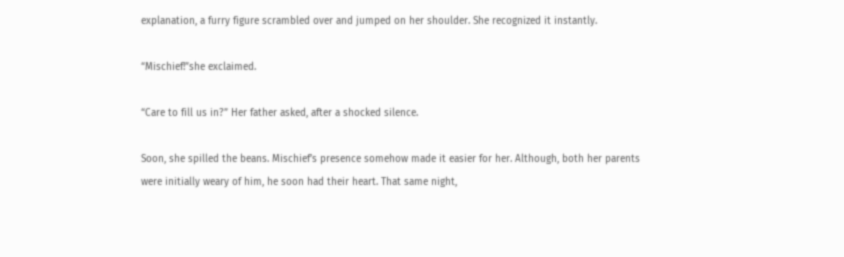explanation, a furry figure scrambled over and jumped on her shoulder. She recognized it instantly.

“Mischief!”she exclaimed.

“Care to fill us in?” Her father asked, after a shocked silence.

Soon, she spilled the beans. Mischief’s presence somehow made it easier for her. Although, both her parents were initially weary of him, he soon had their heart. That same night,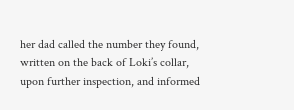her dad called the number they found, written on the back of Loki’s collar, upon further inspection, and informed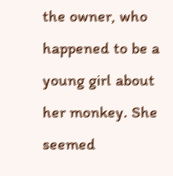the owner, who happened to be a young girl about her monkey. She seemed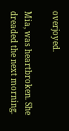overjoyed.

Mia, was heartbroken. She dreaded the next morning.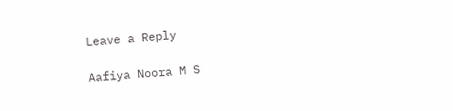Leave a Reply

Aafiya Noora M S